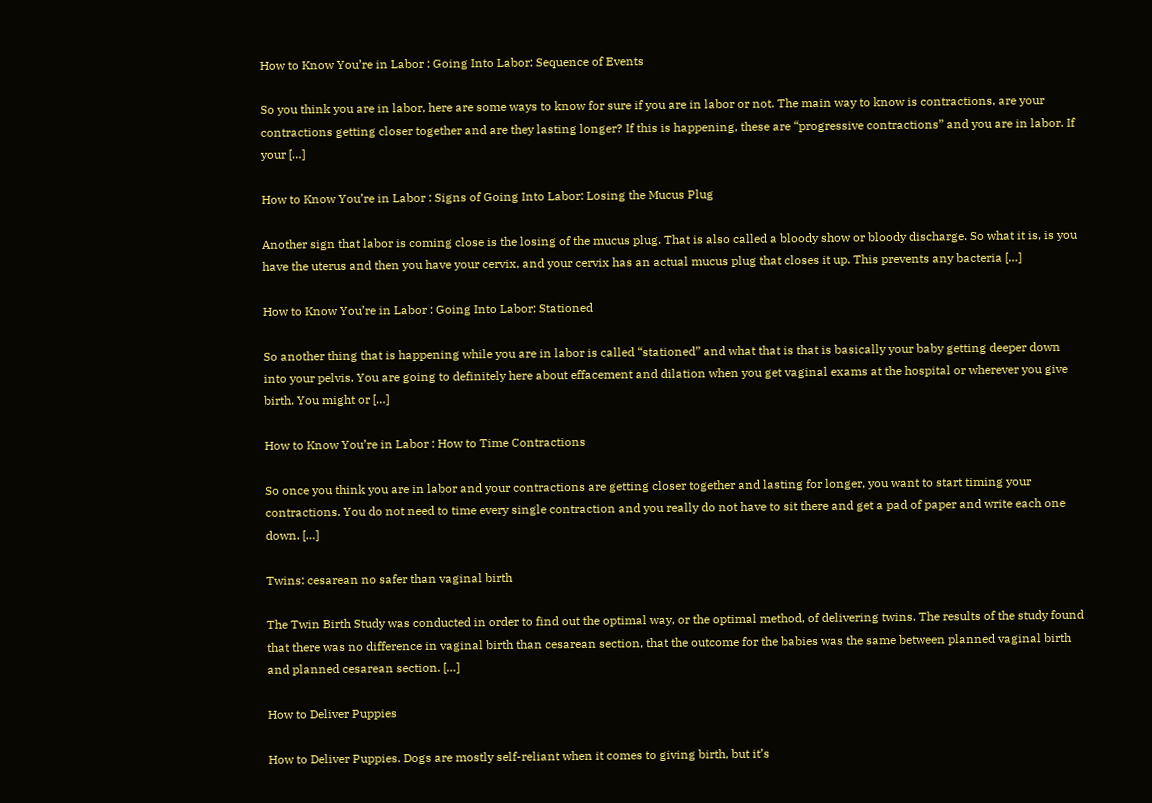How to Know You’re in Labor : Going Into Labor: Sequence of Events

So you think you are in labor, here are some ways to know for sure if you are in labor or not. The main way to know is contractions, are your contractions getting closer together and are they lasting longer? If this is happening, these are “progressive contractions” and you are in labor. If your […]

How to Know You’re in Labor : Signs of Going Into Labor: Losing the Mucus Plug

Another sign that labor is coming close is the losing of the mucus plug. That is also called a bloody show or bloody discharge. So what it is, is you have the uterus and then you have your cervix, and your cervix has an actual mucus plug that closes it up. This prevents any bacteria […]

How to Know You’re in Labor : Going Into Labor: Stationed

So another thing that is happening while you are in labor is called “stationed” and what that is that is basically your baby getting deeper down into your pelvis. You are going to definitely here about effacement and dilation when you get vaginal exams at the hospital or wherever you give birth. You might or […]

How to Know You’re in Labor : How to Time Contractions

So once you think you are in labor and your contractions are getting closer together and lasting for longer, you want to start timing your contractions. You do not need to time every single contraction and you really do not have to sit there and get a pad of paper and write each one down. […]

Twins: cesarean no safer than vaginal birth

The Twin Birth Study was conducted in order to find out the optimal way, or the optimal method, of delivering twins. The results of the study found that there was no difference in vaginal birth than cesarean section, that the outcome for the babies was the same between planned vaginal birth and planned cesarean section. […]

How to Deliver Puppies

How to Deliver Puppies. Dogs are mostly self-reliant when it comes to giving birth, but it’s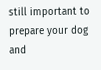still important to prepare your dog and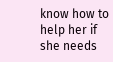know how to help her if she needs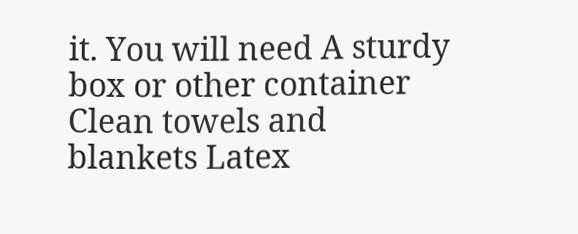it. You will need A sturdy box or other container Clean towels and blankets Latex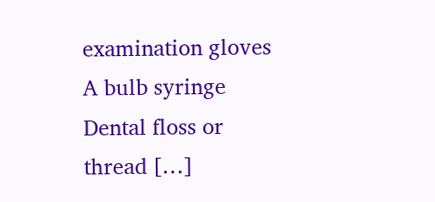examination gloves A bulb syringe Dental floss or thread […]